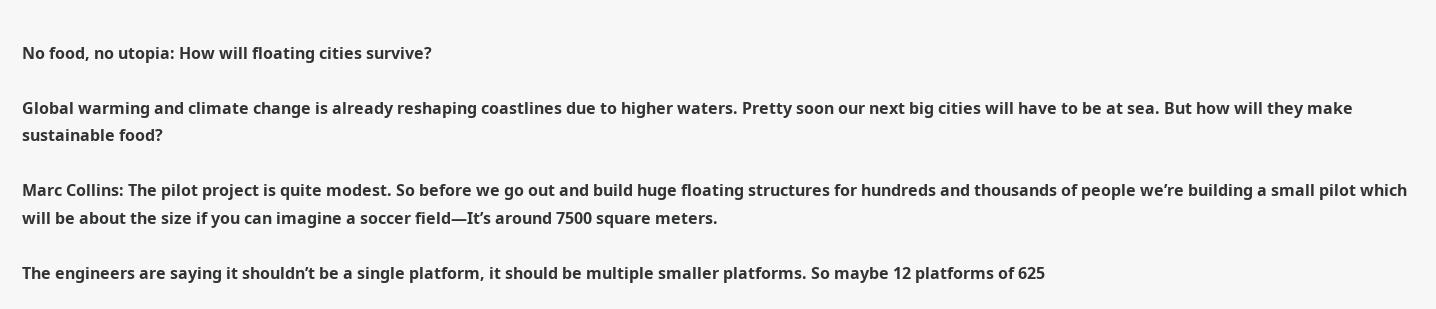No food, no utopia: How will floating cities survive?

Global warming and climate change is already reshaping coastlines due to higher waters. Pretty soon our next big cities will have to be at sea. But how will they make sustainable food?

Marc Collins: The pilot project is quite modest. So before we go out and build huge floating structures for hundreds and thousands of people we’re building a small pilot which will be about the size if you can imagine a soccer field—It’s around 7500 square meters.

The engineers are saying it shouldn’t be a single platform, it should be multiple smaller platforms. So maybe 12 platforms of 625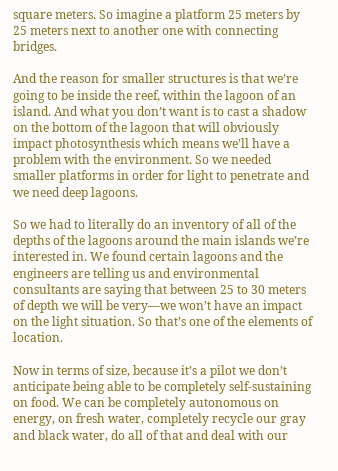square meters. So imagine a platform 25 meters by 25 meters next to another one with connecting bridges.

And the reason for smaller structures is that we’re going to be inside the reef, within the lagoon of an island. And what you don’t want is to cast a shadow on the bottom of the lagoon that will obviously impact photosynthesis which means we’ll have a problem with the environment. So we needed smaller platforms in order for light to penetrate and we need deep lagoons.

So we had to literally do an inventory of all of the depths of the lagoons around the main islands we’re interested in. We found certain lagoons and the engineers are telling us and environmental consultants are saying that between 25 to 30 meters of depth we will be very—we won’t have an impact on the light situation. So that’s one of the elements of location.

Now in terms of size, because it’s a pilot we don’t anticipate being able to be completely self-sustaining on food. We can be completely autonomous on energy, on fresh water, completely recycle our gray and black water, do all of that and deal with our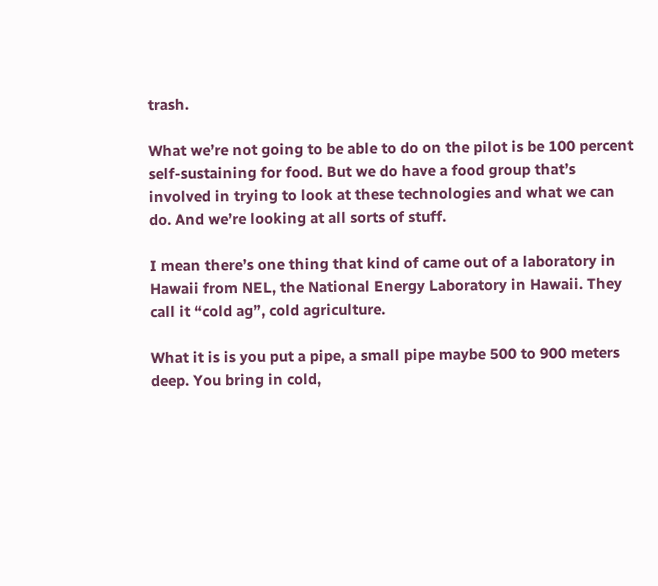trash.

What we’re not going to be able to do on the pilot is be 100 percent self-sustaining for food. But we do have a food group that’s involved in trying to look at these technologies and what we can do. And we’re looking at all sorts of stuff.

I mean there’s one thing that kind of came out of a laboratory in Hawaii from NEL, the National Energy Laboratory in Hawaii. They call it “cold ag”, cold agriculture.

What it is is you put a pipe, a small pipe maybe 500 to 900 meters deep. You bring in cold,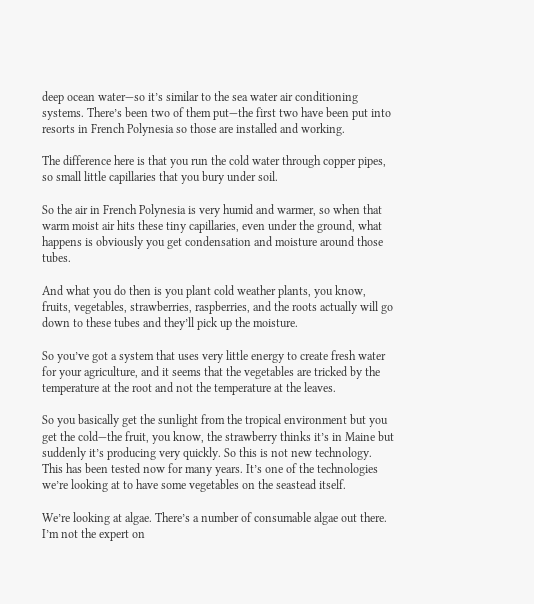deep ocean water—so it’s similar to the sea water air conditioning systems. There’s been two of them put—the first two have been put into resorts in French Polynesia so those are installed and working.

The difference here is that you run the cold water through copper pipes, so small little capillaries that you bury under soil.

So the air in French Polynesia is very humid and warmer, so when that warm moist air hits these tiny capillaries, even under the ground, what happens is obviously you get condensation and moisture around those tubes.

And what you do then is you plant cold weather plants, you know, fruits, vegetables, strawberries, raspberries, and the roots actually will go down to these tubes and they’ll pick up the moisture.

So you’ve got a system that uses very little energy to create fresh water for your agriculture, and it seems that the vegetables are tricked by the temperature at the root and not the temperature at the leaves.

So you basically get the sunlight from the tropical environment but you get the cold—the fruit, you know, the strawberry thinks it’s in Maine but suddenly it’s producing very quickly. So this is not new technology. This has been tested now for many years. It’s one of the technologies we’re looking at to have some vegetables on the seastead itself.

We’re looking at algae. There’s a number of consumable algae out there. I’m not the expert on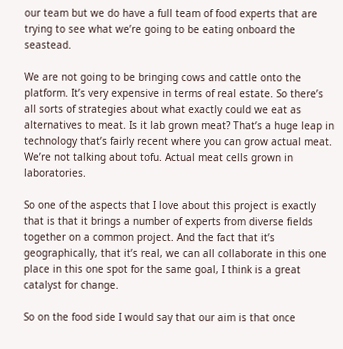our team but we do have a full team of food experts that are trying to see what we’re going to be eating onboard the seastead.

We are not going to be bringing cows and cattle onto the platform. It’s very expensive in terms of real estate. So there’s all sorts of strategies about what exactly could we eat as alternatives to meat. Is it lab grown meat? That’s a huge leap in technology that’s fairly recent where you can grow actual meat. We’re not talking about tofu. Actual meat cells grown in laboratories.

So one of the aspects that I love about this project is exactly that is that it brings a number of experts from diverse fields together on a common project. And the fact that it’s geographically, that it’s real, we can all collaborate in this one place in this one spot for the same goal, I think is a great catalyst for change.

So on the food side I would say that our aim is that once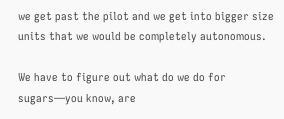we get past the pilot and we get into bigger size units that we would be completely autonomous.

We have to figure out what do we do for sugars—you know, are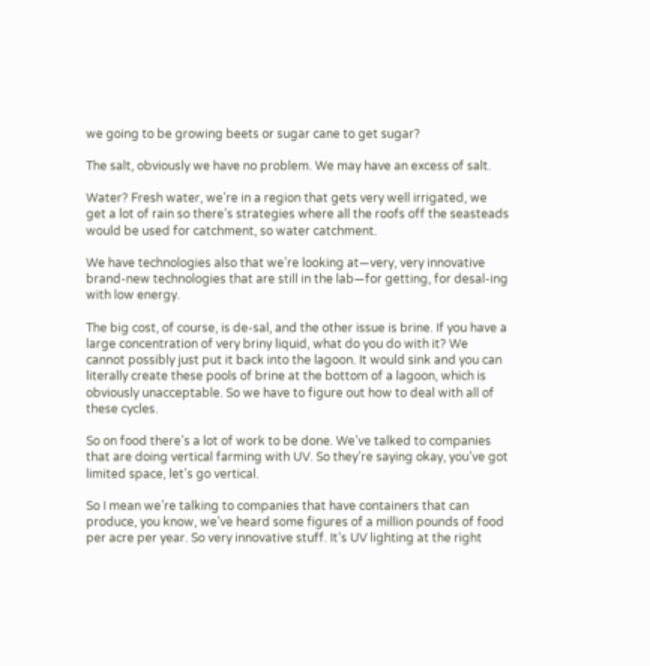we going to be growing beets or sugar cane to get sugar?

The salt, obviously we have no problem. We may have an excess of salt.

Water? Fresh water, we’re in a region that gets very well irrigated, we get a lot of rain so there’s strategies where all the roofs off the seasteads would be used for catchment, so water catchment.

We have technologies also that we’re looking at—very, very innovative brand-new technologies that are still in the lab—for getting, for desal-ing with low energy.

The big cost, of course, is de-sal, and the other issue is brine. If you have a large concentration of very briny liquid, what do you do with it? We cannot possibly just put it back into the lagoon. It would sink and you can literally create these pools of brine at the bottom of a lagoon, which is obviously unacceptable. So we have to figure out how to deal with all of these cycles.

So on food there’s a lot of work to be done. We’ve talked to companies that are doing vertical farming with UV. So they’re saying okay, you’ve got limited space, let’s go vertical.

So I mean we’re talking to companies that have containers that can produce, you know, we’ve heard some figures of a million pounds of food per acre per year. So very innovative stuff. It’s UV lighting at the right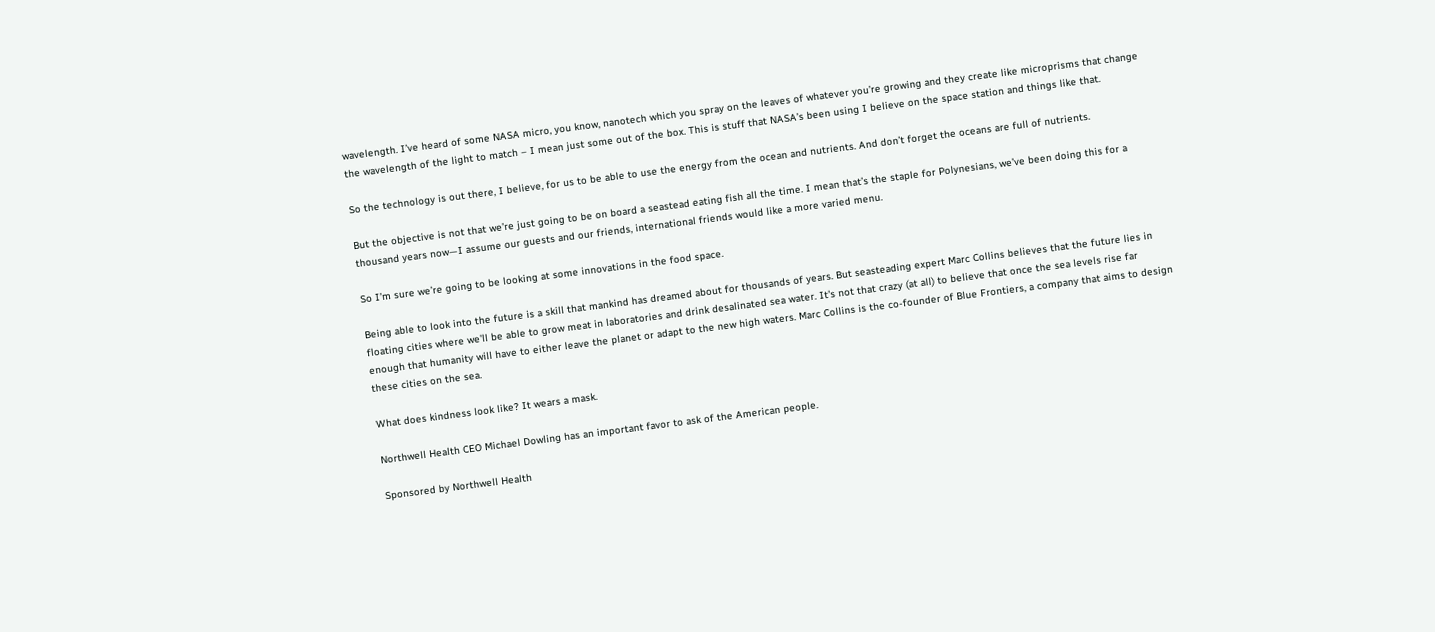wavelength. I’ve heard of some NASA micro, you know, nanotech which you spray on the leaves of whatever you’re growing and they create like microprisms that change the wavelength of the light to match – I mean just some out of the box. This is stuff that NASA’s been using I believe on the space station and things like that.

So the technology is out there, I believe, for us to be able to use the energy from the ocean and nutrients. And don’t forget the oceans are full of nutrients.

But the objective is not that we’re just going to be on board a seastead eating fish all the time. I mean that’s the staple for Polynesians, we’ve been doing this for a thousand years now—I assume our guests and our friends, international friends would like a more varied menu.

So I’m sure we’re going to be looking at some innovations in the food space.

Being able to look into the future is a skill that mankind has dreamed about for thousands of years. But seasteading expert Marc Collins believes that the future lies in floating cities where we'll be able to grow meat in laboratories and drink desalinated sea water. It's not that crazy (at all) to believe that once the sea levels rise far enough that humanity will have to either leave the planet or adapt to the new high waters. Marc Collins is the co-founder of Blue Frontiers, a company that aims to design these cities on the sea.

What does kindness look like? It wears a mask.

Northwell Health CEO Michael Dowling has an important favor to ask of the American people.

Sponsored by Northwell Health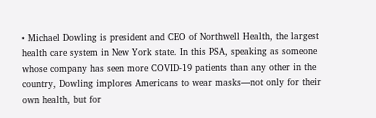• Michael Dowling is president and CEO of Northwell Health, the largest health care system in New York state. In this PSA, speaking as someone whose company has seen more COVID-19 patients than any other in the country, Dowling implores Americans to wear masks—not only for their own health, but for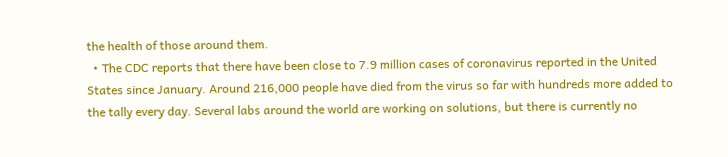the health of those around them.
  • The CDC reports that there have been close to 7.9 million cases of coronavirus reported in the United States since January. Around 216,000 people have died from the virus so far with hundreds more added to the tally every day. Several labs around the world are working on solutions, but there is currently no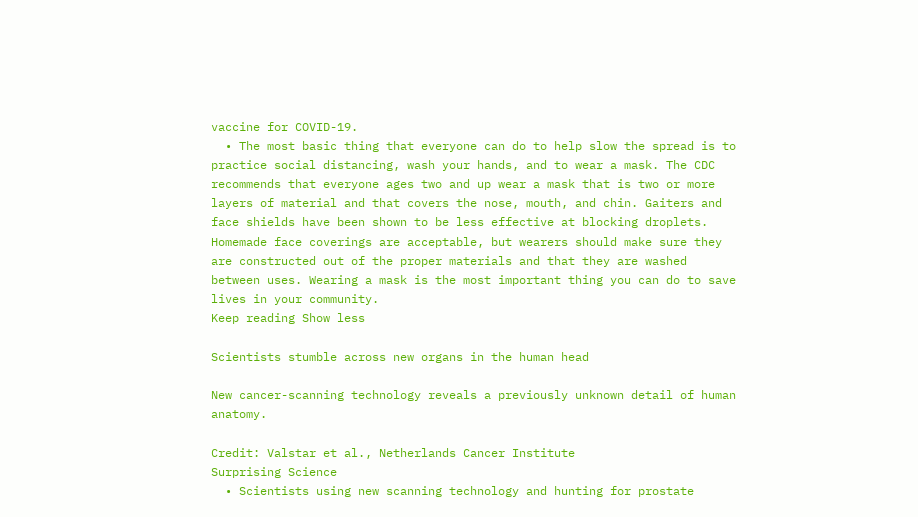vaccine for COVID-19.
  • The most basic thing that everyone can do to help slow the spread is to practice social distancing, wash your hands, and to wear a mask. The CDC recommends that everyone ages two and up wear a mask that is two or more layers of material and that covers the nose, mouth, and chin. Gaiters and face shields have been shown to be less effective at blocking droplets. Homemade face coverings are acceptable, but wearers should make sure they are constructed out of the proper materials and that they are washed between uses. Wearing a mask is the most important thing you can do to save lives in your community.
Keep reading Show less

Scientists stumble across new organs in the human head

New cancer-scanning technology reveals a previously unknown detail of human anatomy.

Credit: Valstar et al., Netherlands Cancer Institute
Surprising Science
  • Scientists using new scanning technology and hunting for prostate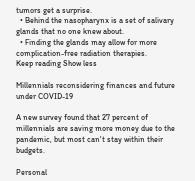tumors get a surprise.
  • Behind the nasopharynx is a set of salivary glands that no one knew about.
  • Finding the glands may allow for more complication-free radiation therapies.
Keep reading Show less

Millennials reconsidering finances and future under COVID-19

A new survey found that 27 percent of millennials are saving more money due to the pandemic, but most can't stay within their budgets.

Personal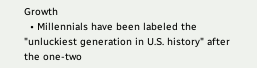Growth
  • Millennials have been labeled the "unluckiest generation in U.S. history" after the one-two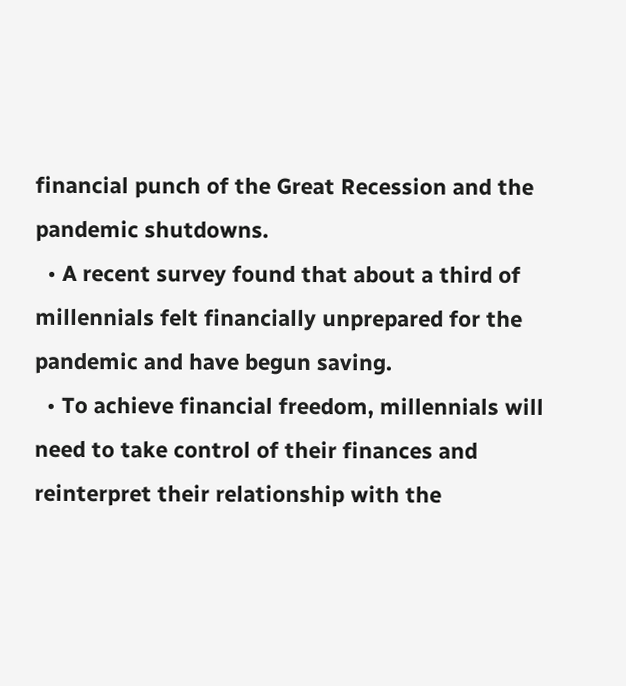financial punch of the Great Recession and the pandemic shutdowns.
  • A recent survey found that about a third of millennials felt financially unprepared for the pandemic and have begun saving.
  • To achieve financial freedom, millennials will need to take control of their finances and reinterpret their relationship with the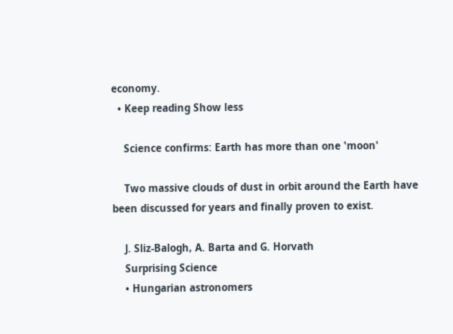economy.
  • Keep reading Show less

    Science confirms: Earth has more than one 'moon'

    Two massive clouds of dust in orbit around the Earth have been discussed for years and finally proven to exist.

    J. Sliz-Balogh, A. Barta and G. Horvath
    Surprising Science
    • Hungarian astronomers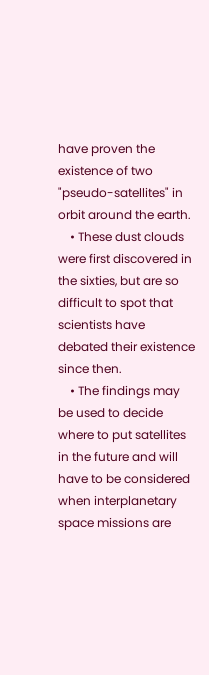have proven the existence of two "pseudo-satellites" in orbit around the earth.
    • These dust clouds were first discovered in the sixties, but are so difficult to spot that scientists have debated their existence since then.
    • The findings may be used to decide where to put satellites in the future and will have to be considered when interplanetary space missions are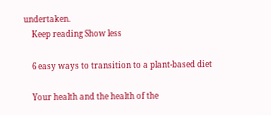undertaken.
    Keep reading Show less

    6 easy ways to transition to a plant-based diet

    Your health and the health of the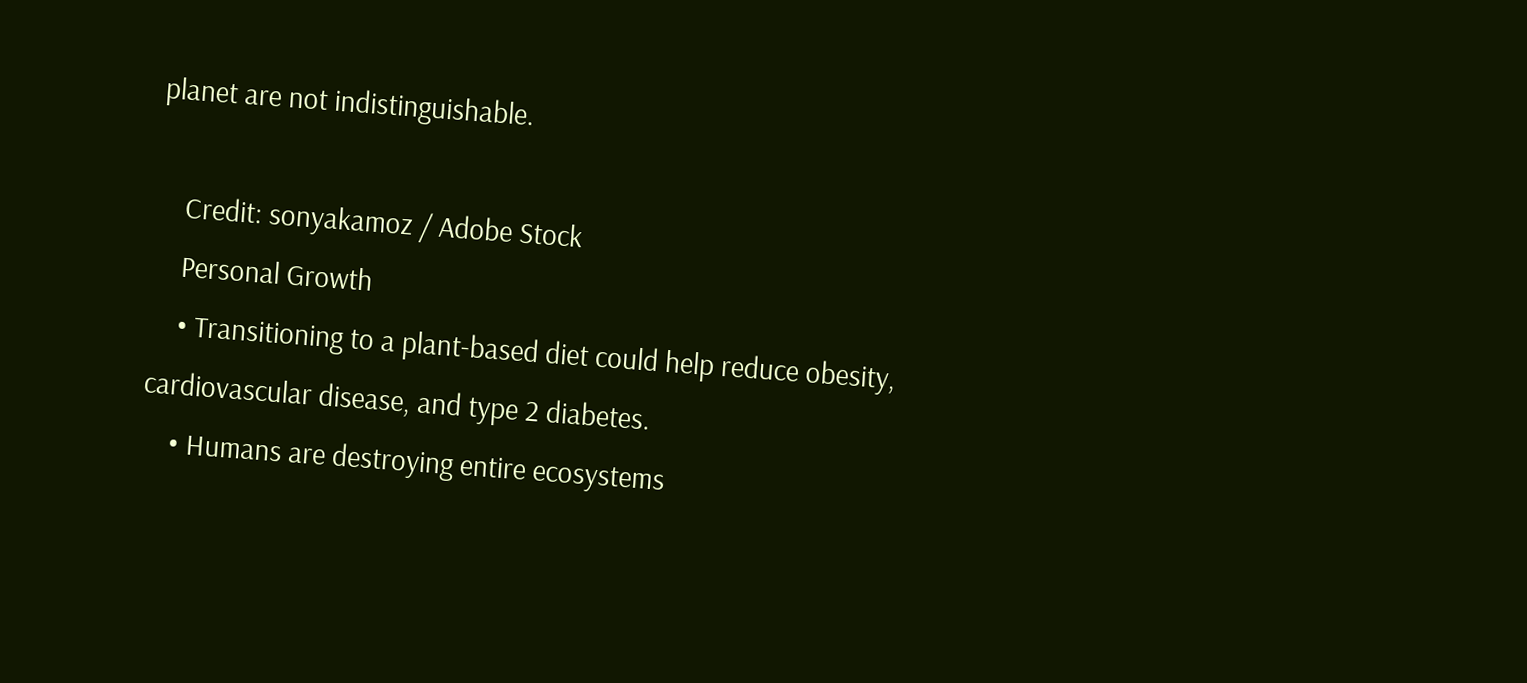planet are not indistinguishable.

    Credit: sonyakamoz / Adobe Stock
    Personal Growth
    • Transitioning to a plant-based diet could help reduce obesity, cardiovascular disease, and type 2 diabetes.
    • Humans are destroying entire ecosystems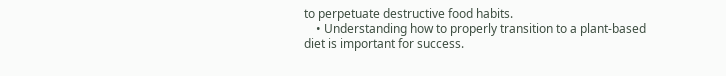to perpetuate destructive food habits.
    • Understanding how to properly transition to a plant-based diet is important for success.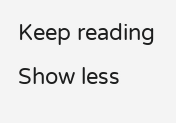Keep reading Show less